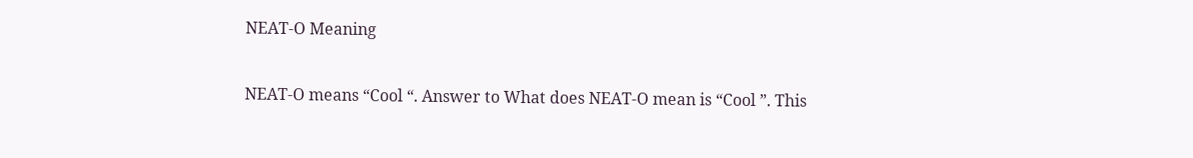NEAT-O Meaning

NEAT-O means “Cool “. Answer to What does NEAT-O mean is “Cool ”. This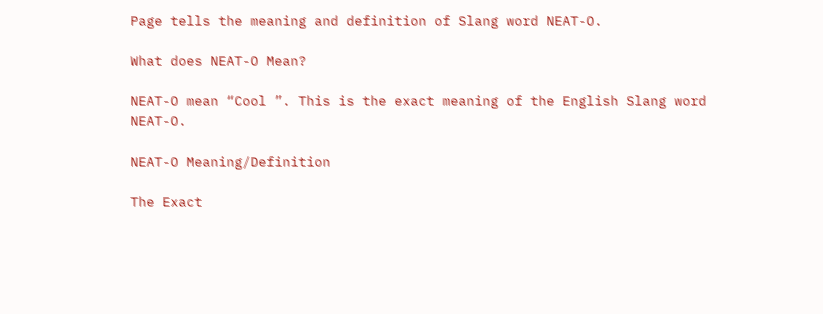Page tells the meaning and definition of Slang word NEAT-O.

What does NEAT-O Mean?

NEAT-O mean “Cool ”. This is the exact meaning of the English Slang word NEAT-O.

NEAT-O Meaning/Definition

The Exact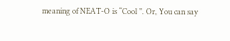meaning of NEAT-O is “Cool ”. Or, You can say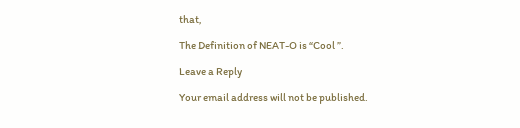that,

The Definition of NEAT-O is “Cool ”.

Leave a Reply

Your email address will not be published.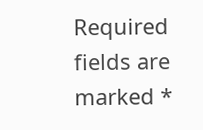Required fields are marked *